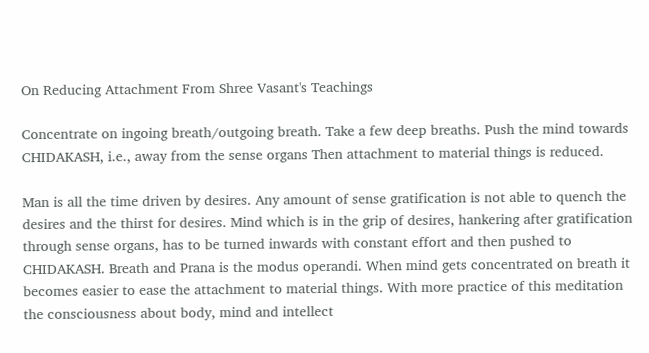On Reducing Attachment From Shree Vasant's Teachings

Concentrate on ingoing breath/outgoing breath. Take a few deep breaths. Push the mind towards CHIDAKASH, i.e., away from the sense organs Then attachment to material things is reduced.

Man is all the time driven by desires. Any amount of sense gratification is not able to quench the desires and the thirst for desires. Mind which is in the grip of desires, hankering after gratification through sense organs, has to be turned inwards with constant effort and then pushed to CHIDAKASH. Breath and Prana is the modus operandi. When mind gets concentrated on breath it becomes easier to ease the attachment to material things. With more practice of this meditation the consciousness about body, mind and intellect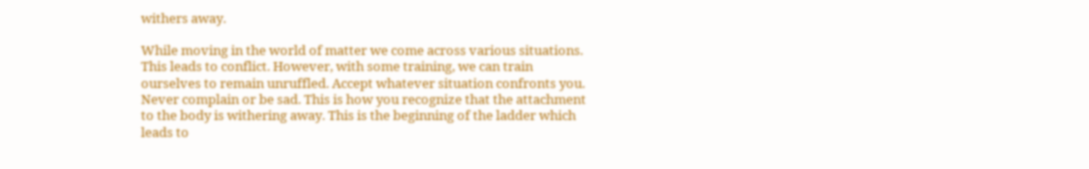withers away.

While moving in the world of matter we come across various situations. This leads to conflict. However, with some training, we can train ourselves to remain unruffled. Accept whatever situation confronts you. Never complain or be sad. This is how you recognize that the attachment to the body is withering away. This is the beginning of the ladder which leads to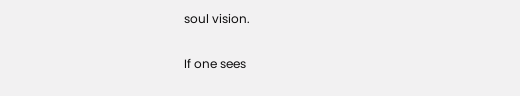soul vision.

If one sees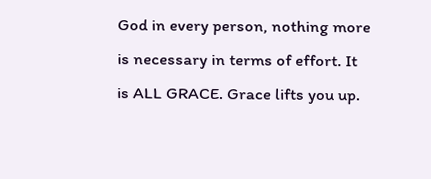God in every person, nothing more is necessary in terms of effort. It is ALL GRACE. Grace lifts you up.